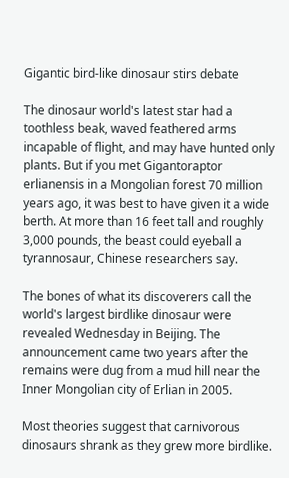Gigantic bird-like dinosaur stirs debate

The dinosaur world's latest star had a toothless beak, waved feathered arms incapable of flight, and may have hunted only plants. But if you met Gigantoraptor erlianensis in a Mongolian forest 70 million years ago, it was best to have given it a wide berth. At more than 16 feet tall and roughly 3,000 pounds, the beast could eyeball a tyrannosaur, Chinese researchers say.

The bones of what its discoverers call the world's largest birdlike dinosaur were revealed Wednesday in Beijing. The announcement came two years after the remains were dug from a mud hill near the Inner Mongolian city of Erlian in 2005.

Most theories suggest that carnivorous dinosaurs shrank as they grew more birdlike.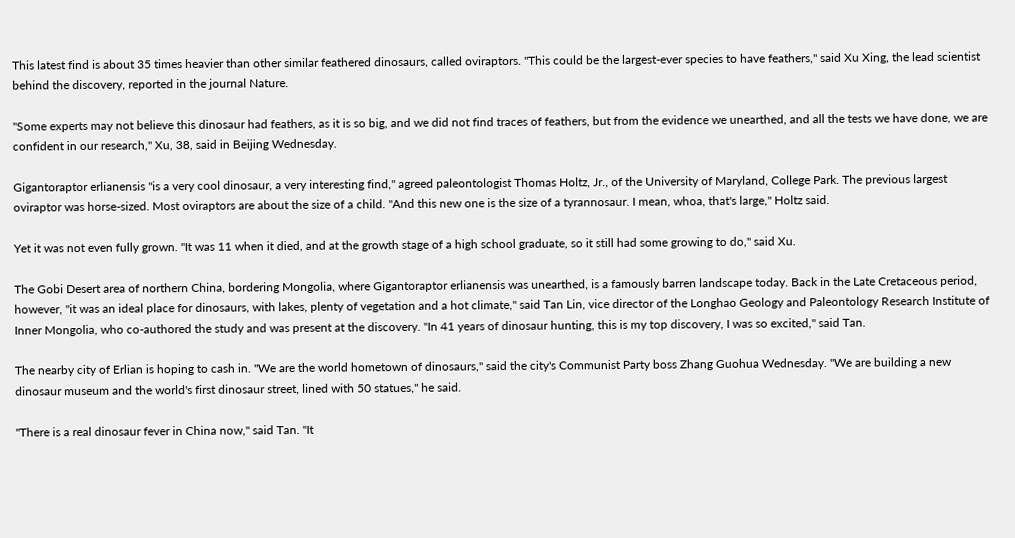This latest find is about 35 times heavier than other similar feathered dinosaurs, called oviraptors. "This could be the largest-ever species to have feathers," said Xu Xing, the lead scientist behind the discovery, reported in the journal Nature.

"Some experts may not believe this dinosaur had feathers, as it is so big, and we did not find traces of feathers, but from the evidence we unearthed, and all the tests we have done, we are confident in our research," Xu, 38, said in Beijing Wednesday.

Gigantoraptor erlianensis "is a very cool dinosaur, a very interesting find," agreed paleontologist Thomas Holtz, Jr., of the University of Maryland, College Park. The previous largest oviraptor was horse-sized. Most oviraptors are about the size of a child. "And this new one is the size of a tyrannosaur. I mean, whoa, that's large," Holtz said.

Yet it was not even fully grown. "It was 11 when it died, and at the growth stage of a high school graduate, so it still had some growing to do," said Xu.

The Gobi Desert area of northern China, bordering Mongolia, where Gigantoraptor erlianensis was unearthed, is a famously barren landscape today. Back in the Late Cretaceous period, however, "it was an ideal place for dinosaurs, with lakes, plenty of vegetation and a hot climate," said Tan Lin, vice director of the Longhao Geology and Paleontology Research Institute of Inner Mongolia, who co-authored the study and was present at the discovery. "In 41 years of dinosaur hunting, this is my top discovery, I was so excited," said Tan.

The nearby city of Erlian is hoping to cash in. "We are the world hometown of dinosaurs," said the city's Communist Party boss Zhang Guohua Wednesday. "We are building a new dinosaur museum and the world's first dinosaur street, lined with 50 statues," he said.

"There is a real dinosaur fever in China now," said Tan. "It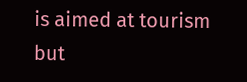is aimed at tourism but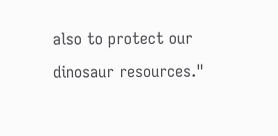also to protect our dinosaur resources."